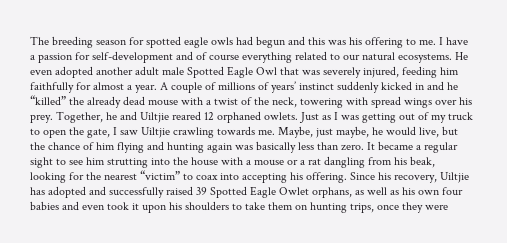The breeding season for spotted eagle owls had begun and this was his offering to me. I have a passion for self-development and of course everything related to our natural ecosystems. He even adopted another adult male Spotted Eagle Owl that was severely injured, feeding him faithfully for almost a year. A couple of millions of years’ instinct suddenly kicked in and he “killed” the already dead mouse with a twist of the neck, towering with spread wings over his prey. Together, he and Uiltjie reared 12 orphaned owlets. Just as I was getting out of my truck to open the gate, I saw Uiltjie crawling towards me. Maybe, just maybe, he would live, but the chance of him flying and hunting again was basically less than zero. It became a regular sight to see him strutting into the house with a mouse or a rat dangling from his beak, looking for the nearest “victim” to coax into accepting his offering. Since his recovery, Uiltjie has adopted and successfully raised 39 Spotted Eagle Owlet orphans, as well as his own four babies and even took it upon his shoulders to take them on hunting trips, once they were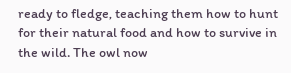ready to fledge, teaching them how to hunt for their natural food and how to survive in the wild. The owl now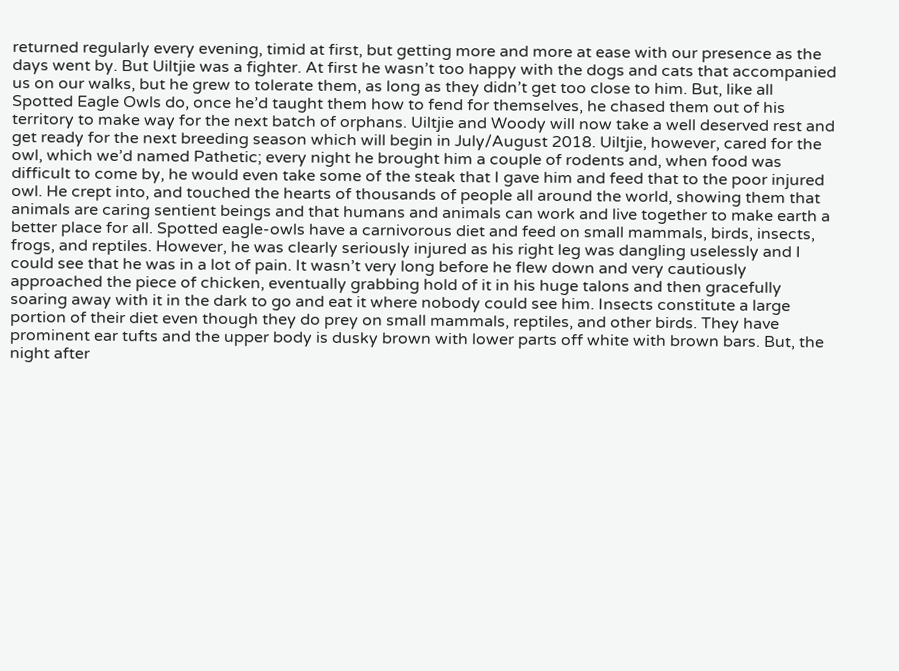returned regularly every evening, timid at first, but getting more and more at ease with our presence as the days went by. But Uiltjie was a fighter. At first he wasn’t too happy with the dogs and cats that accompanied us on our walks, but he grew to tolerate them, as long as they didn’t get too close to him. But, like all Spotted Eagle Owls do, once he’d taught them how to fend for themselves, he chased them out of his territory to make way for the next batch of orphans. Uiltjie and Woody will now take a well deserved rest and get ready for the next breeding season which will begin in July/August 2018. Uiltjie, however, cared for the owl, which we’d named Pathetic; every night he brought him a couple of rodents and, when food was difficult to come by, he would even take some of the steak that I gave him and feed that to the poor injured owl. He crept into, and touched the hearts of thousands of people all around the world, showing them that animals are caring sentient beings and that humans and animals can work and live together to make earth a better place for all. Spotted eagle-owls have a carnivorous diet and feed on small mammals, birds, insects, frogs, and reptiles. However, he was clearly seriously injured as his right leg was dangling uselessly and I could see that he was in a lot of pain. It wasn’t very long before he flew down and very cautiously approached the piece of chicken, eventually grabbing hold of it in his huge talons and then gracefully soaring away with it in the dark to go and eat it where nobody could see him. Insects constitute a large portion of their diet even though they do prey on small mammals, reptiles, and other birds. They have prominent ear tufts and the upper body is dusky brown with lower parts off white with brown bars. But, the night after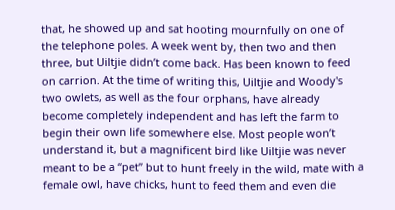that, he showed up and sat hooting mournfully on one of the telephone poles. A week went by, then two and then three, but Uiltjie didn’t come back. Has been known to feed on carrion. At the time of writing this, Uiltjie and Woody's two owlets, as well as the four orphans, have already become completely independent and has left the farm to begin their own life somewhere else. Most people won’t understand it, but a magnificent bird like Uiltjie was never meant to be a “pet” but to hunt freely in the wild, mate with a female owl, have chicks, hunt to feed them and even die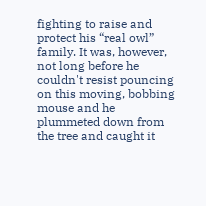fighting to raise and protect his “real owl” family. It was, however, not long before he couldn't resist pouncing on this moving, bobbing mouse and he plummeted down from the tree and caught it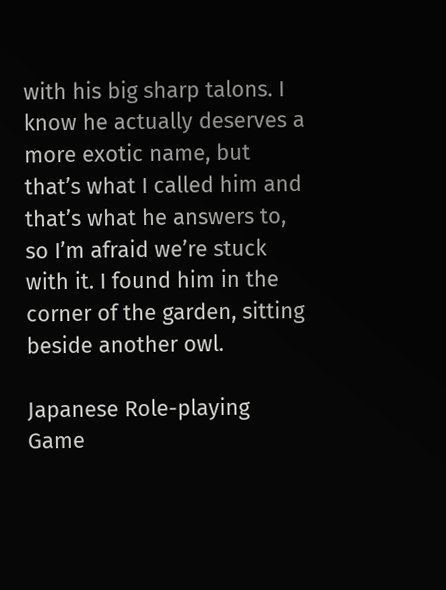with his big sharp talons. I know he actually deserves a more exotic name, but that’s what I called him and that’s what he answers to, so I’m afraid we’re stuck with it. I found him in the corner of the garden, sitting beside another owl.

Japanese Role-playing Game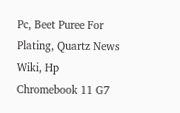Pc, Beet Puree For Plating, Quartz News Wiki, Hp Chromebook 11 G7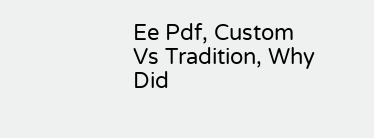Ee Pdf, Custom Vs Tradition, Why Did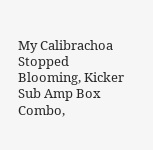My Calibrachoa Stopped Blooming, Kicker Sub Amp Box Combo,